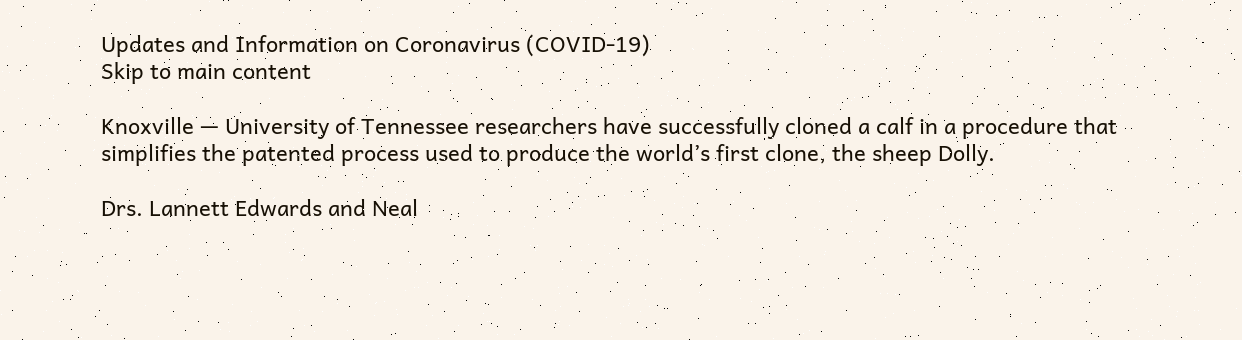Updates and Information on Coronavirus (COVID-19)
Skip to main content

Knoxville — University of Tennessee researchers have successfully cloned a calf in a procedure that simplifies the patented process used to produce the world’s first clone, the sheep Dolly.

Drs. Lannett Edwards and Neal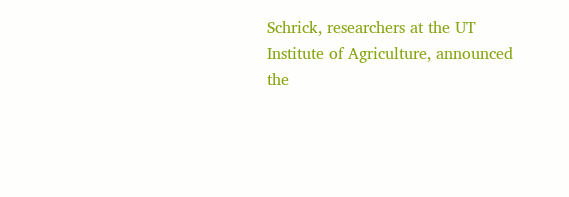Schrick, researchers at the UT Institute of Agriculture, announced the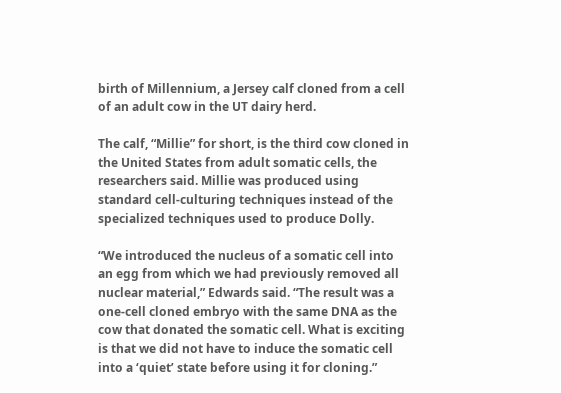birth of Millennium, a Jersey calf cloned from a cell of an adult cow in the UT dairy herd.

The calf, “Millie” for short, is the third cow cloned in the United States from adult somatic cells, the researchers said. Millie was produced using standard cell-culturing techniques instead of the specialized techniques used to produce Dolly.

“We introduced the nucleus of a somatic cell into an egg from which we had previously removed all nuclear material,” Edwards said. “The result was a one-cell cloned embryo with the same DNA as the cow that donated the somatic cell. What is exciting is that we did not have to induce the somatic cell into a ‘quiet’ state before using it for cloning.”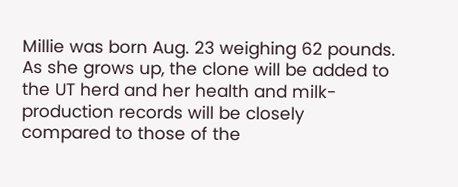Millie was born Aug. 23 weighing 62 pounds. As she grows up, the clone will be added to the UT herd and her health and milk-production records will be closely compared to those of the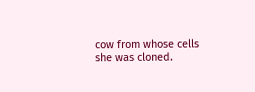cow from whose cells she was cloned.